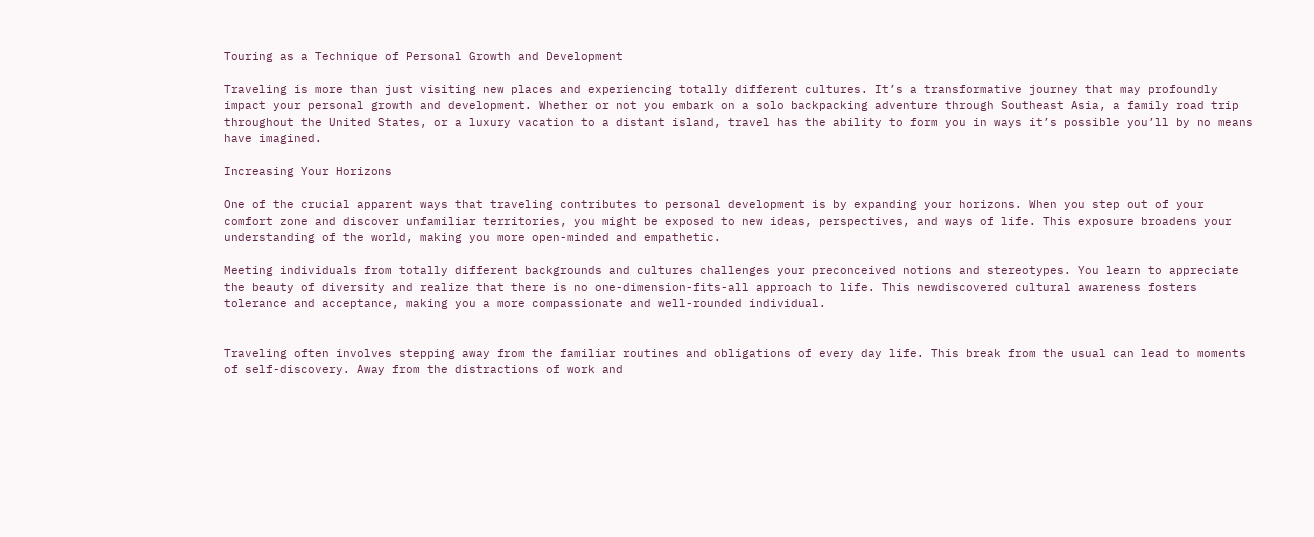Touring as a Technique of Personal Growth and Development

Traveling is more than just visiting new places and experiencing totally different cultures. It’s a transformative journey that may profoundly impact your personal growth and development. Whether or not you embark on a solo backpacking adventure through Southeast Asia, a family road trip throughout the United States, or a luxury vacation to a distant island, travel has the ability to form you in ways it’s possible you’ll by no means have imagined.

Increasing Your Horizons

One of the crucial apparent ways that traveling contributes to personal development is by expanding your horizons. When you step out of your comfort zone and discover unfamiliar territories, you might be exposed to new ideas, perspectives, and ways of life. This exposure broadens your understanding of the world, making you more open-minded and empathetic.

Meeting individuals from totally different backgrounds and cultures challenges your preconceived notions and stereotypes. You learn to appreciate the beauty of diversity and realize that there is no one-dimension-fits-all approach to life. This newdiscovered cultural awareness fosters tolerance and acceptance, making you a more compassionate and well-rounded individual.


Traveling often involves stepping away from the familiar routines and obligations of every day life. This break from the usual can lead to moments of self-discovery. Away from the distractions of work and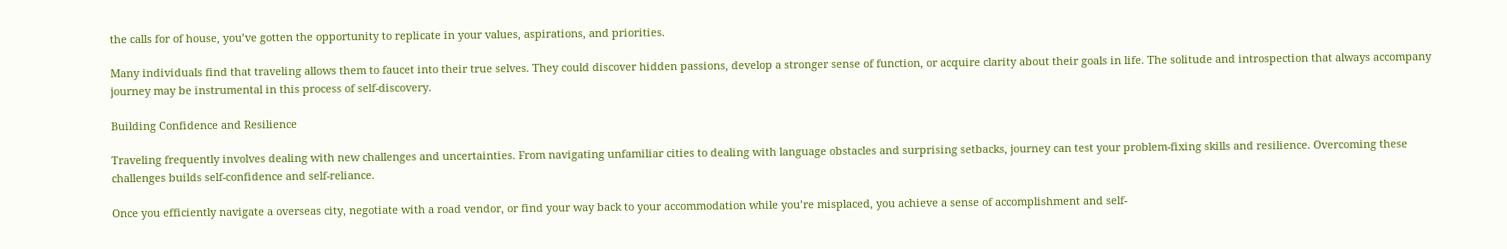the calls for of house, you’ve gotten the opportunity to replicate in your values, aspirations, and priorities.

Many individuals find that traveling allows them to faucet into their true selves. They could discover hidden passions, develop a stronger sense of function, or acquire clarity about their goals in life. The solitude and introspection that always accompany journey may be instrumental in this process of self-discovery.

Building Confidence and Resilience

Traveling frequently involves dealing with new challenges and uncertainties. From navigating unfamiliar cities to dealing with language obstacles and surprising setbacks, journey can test your problem-fixing skills and resilience. Overcoming these challenges builds self-confidence and self-reliance.

Once you efficiently navigate a overseas city, negotiate with a road vendor, or find your way back to your accommodation while you’re misplaced, you achieve a sense of accomplishment and self-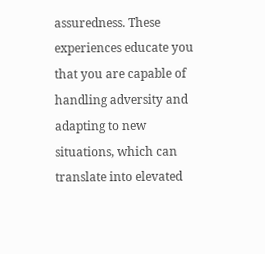assuredness. These experiences educate you that you are capable of handling adversity and adapting to new situations, which can translate into elevated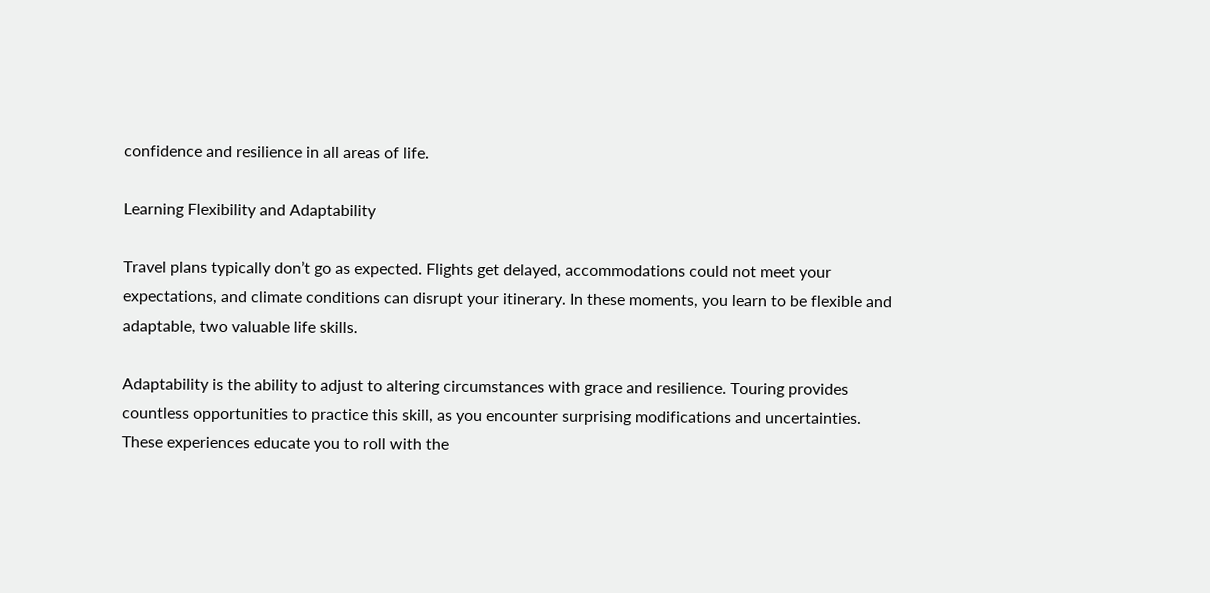confidence and resilience in all areas of life.

Learning Flexibility and Adaptability

Travel plans typically don’t go as expected. Flights get delayed, accommodations could not meet your expectations, and climate conditions can disrupt your itinerary. In these moments, you learn to be flexible and adaptable, two valuable life skills.

Adaptability is the ability to adjust to altering circumstances with grace and resilience. Touring provides countless opportunities to practice this skill, as you encounter surprising modifications and uncertainties. These experiences educate you to roll with the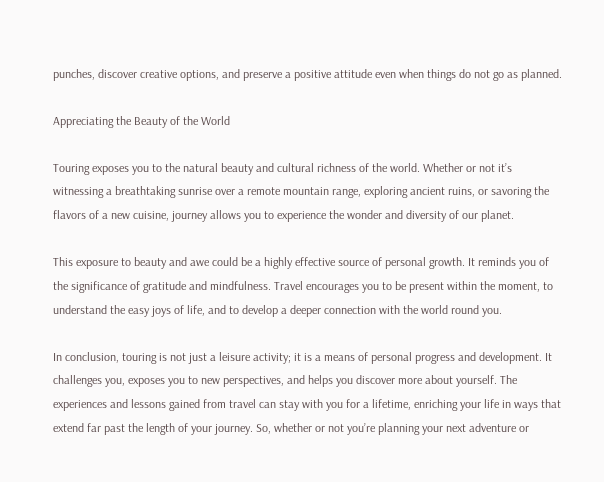punches, discover creative options, and preserve a positive attitude even when things do not go as planned.

Appreciating the Beauty of the World

Touring exposes you to the natural beauty and cultural richness of the world. Whether or not it’s witnessing a breathtaking sunrise over a remote mountain range, exploring ancient ruins, or savoring the flavors of a new cuisine, journey allows you to experience the wonder and diversity of our planet.

This exposure to beauty and awe could be a highly effective source of personal growth. It reminds you of the significance of gratitude and mindfulness. Travel encourages you to be present within the moment, to understand the easy joys of life, and to develop a deeper connection with the world round you.

In conclusion, touring is not just a leisure activity; it is a means of personal progress and development. It challenges you, exposes you to new perspectives, and helps you discover more about yourself. The experiences and lessons gained from travel can stay with you for a lifetime, enriching your life in ways that extend far past the length of your journey. So, whether or not you’re planning your next adventure or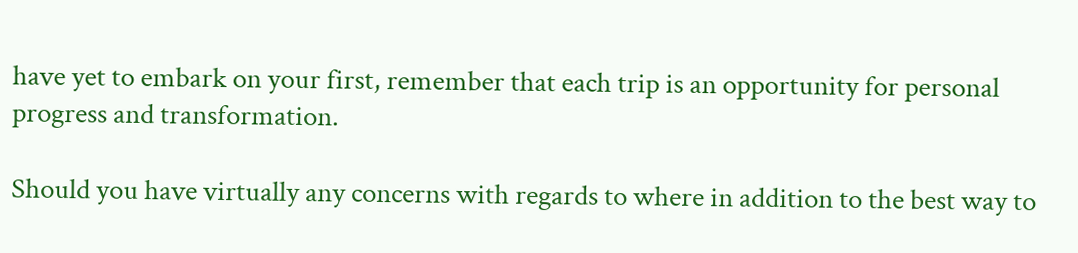have yet to embark on your first, remember that each trip is an opportunity for personal progress and transformation.

Should you have virtually any concerns with regards to where in addition to the best way to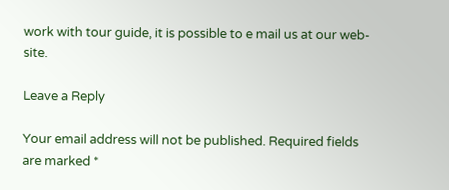work with tour guide, it is possible to e mail us at our web-site.

Leave a Reply

Your email address will not be published. Required fields are marked *